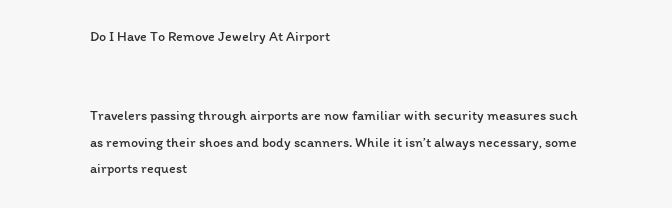Do I Have To Remove Jewelry At Airport


Travelers passing through airports are now familiar with security measures such as removing their shoes and body scanners. While it isn’t always necessary, some airports request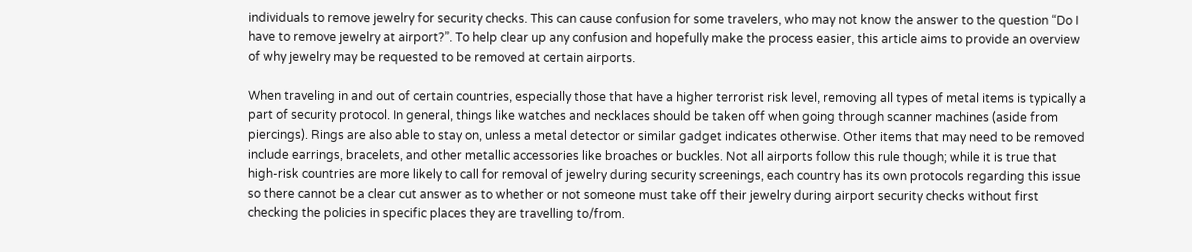individuals to remove jewelry for security checks. This can cause confusion for some travelers, who may not know the answer to the question “Do I have to remove jewelry at airport?”. To help clear up any confusion and hopefully make the process easier, this article aims to provide an overview of why jewelry may be requested to be removed at certain airports.

When traveling in and out of certain countries, especially those that have a higher terrorist risk level, removing all types of metal items is typically a part of security protocol. In general, things like watches and necklaces should be taken off when going through scanner machines (aside from piercings). Rings are also able to stay on, unless a metal detector or similar gadget indicates otherwise. Other items that may need to be removed include earrings, bracelets, and other metallic accessories like broaches or buckles. Not all airports follow this rule though; while it is true that high-risk countries are more likely to call for removal of jewelry during security screenings, each country has its own protocols regarding this issue so there cannot be a clear cut answer as to whether or not someone must take off their jewelry during airport security checks without first checking the policies in specific places they are travelling to/from.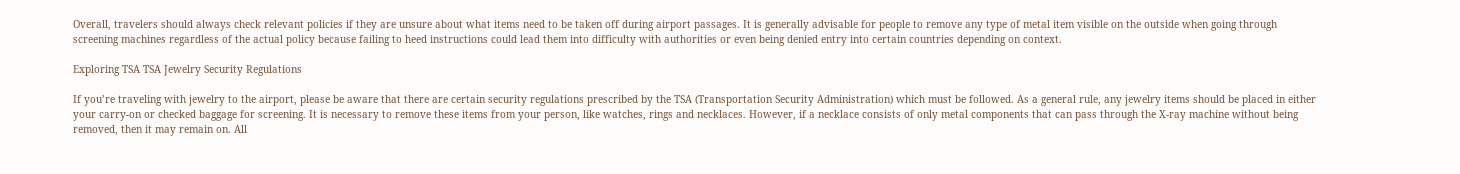Overall, travelers should always check relevant policies if they are unsure about what items need to be taken off during airport passages. It is generally advisable for people to remove any type of metal item visible on the outside when going through screening machines regardless of the actual policy because failing to heed instructions could lead them into difficulty with authorities or even being denied entry into certain countries depending on context.

Exploring TSA TSA Jewelry Security Regulations

If you’re traveling with jewelry to the airport, please be aware that there are certain security regulations prescribed by the TSA (Transportation Security Administration) which must be followed. As a general rule, any jewelry items should be placed in either your carry-on or checked baggage for screening. It is necessary to remove these items from your person, like watches, rings and necklaces. However, if a necklace consists of only metal components that can pass through the X-ray machine without being removed, then it may remain on. All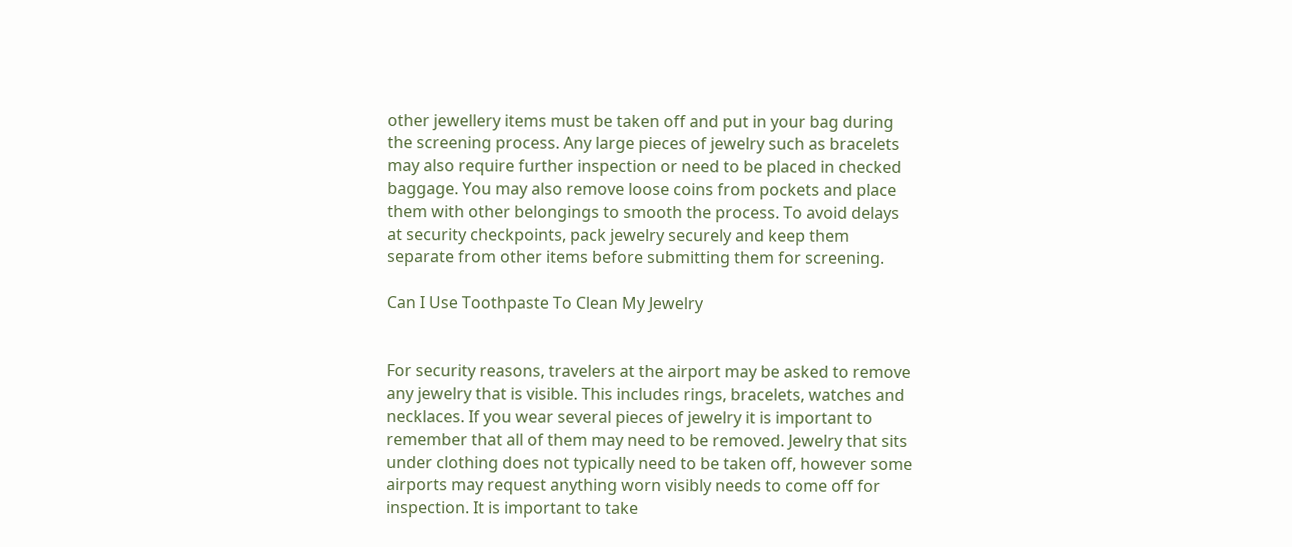other jewellery items must be taken off and put in your bag during the screening process. Any large pieces of jewelry such as bracelets may also require further inspection or need to be placed in checked baggage. You may also remove loose coins from pockets and place them with other belongings to smooth the process. To avoid delays at security checkpoints, pack jewelry securely and keep them separate from other items before submitting them for screening.

Can I Use Toothpaste To Clean My Jewelry


For security reasons, travelers at the airport may be asked to remove any jewelry that is visible. This includes rings, bracelets, watches and necklaces. If you wear several pieces of jewelry it is important to remember that all of them may need to be removed. Jewelry that sits under clothing does not typically need to be taken off, however some airports may request anything worn visibly needs to come off for inspection. It is important to take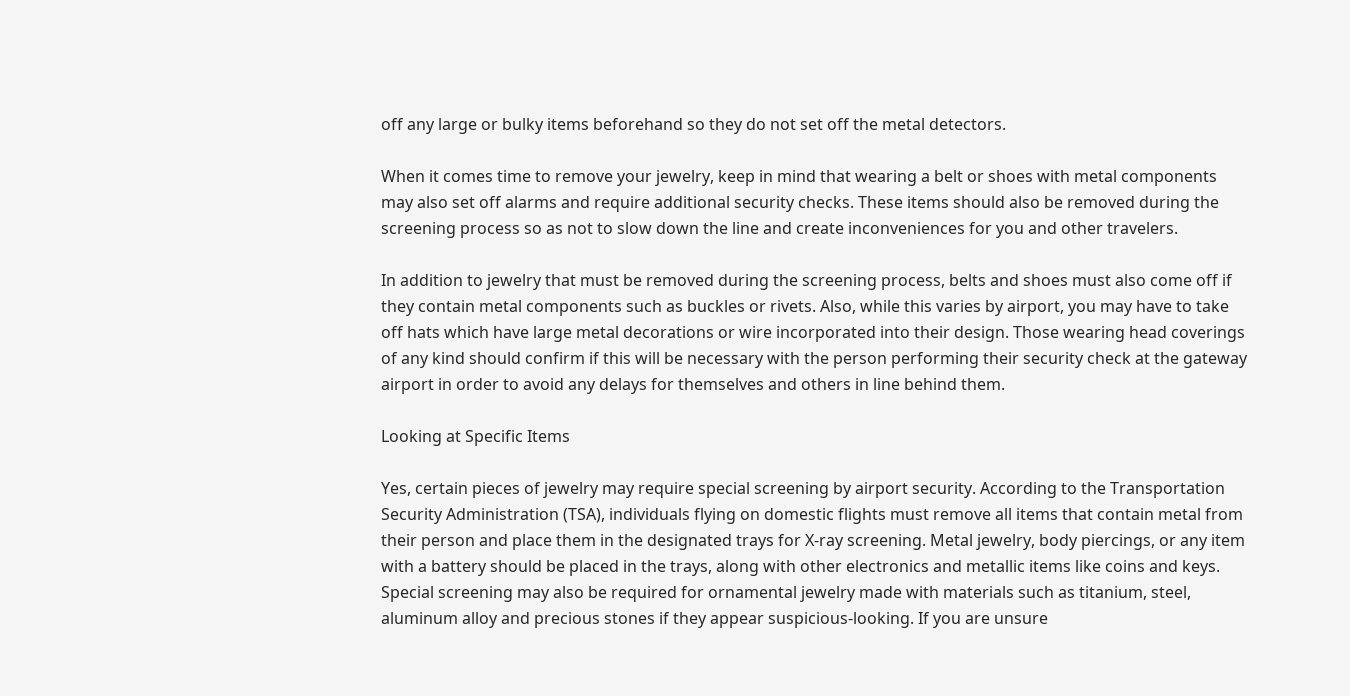off any large or bulky items beforehand so they do not set off the metal detectors.

When it comes time to remove your jewelry, keep in mind that wearing a belt or shoes with metal components may also set off alarms and require additional security checks. These items should also be removed during the screening process so as not to slow down the line and create inconveniences for you and other travelers.

In addition to jewelry that must be removed during the screening process, belts and shoes must also come off if they contain metal components such as buckles or rivets. Also, while this varies by airport, you may have to take off hats which have large metal decorations or wire incorporated into their design. Those wearing head coverings of any kind should confirm if this will be necessary with the person performing their security check at the gateway airport in order to avoid any delays for themselves and others in line behind them.

Looking at Specific Items

Yes, certain pieces of jewelry may require special screening by airport security. According to the Transportation Security Administration (TSA), individuals flying on domestic flights must remove all items that contain metal from their person and place them in the designated trays for X-ray screening. Metal jewelry, body piercings, or any item with a battery should be placed in the trays, along with other electronics and metallic items like coins and keys. Special screening may also be required for ornamental jewelry made with materials such as titanium, steel, aluminum alloy and precious stones if they appear suspicious-looking. If you are unsure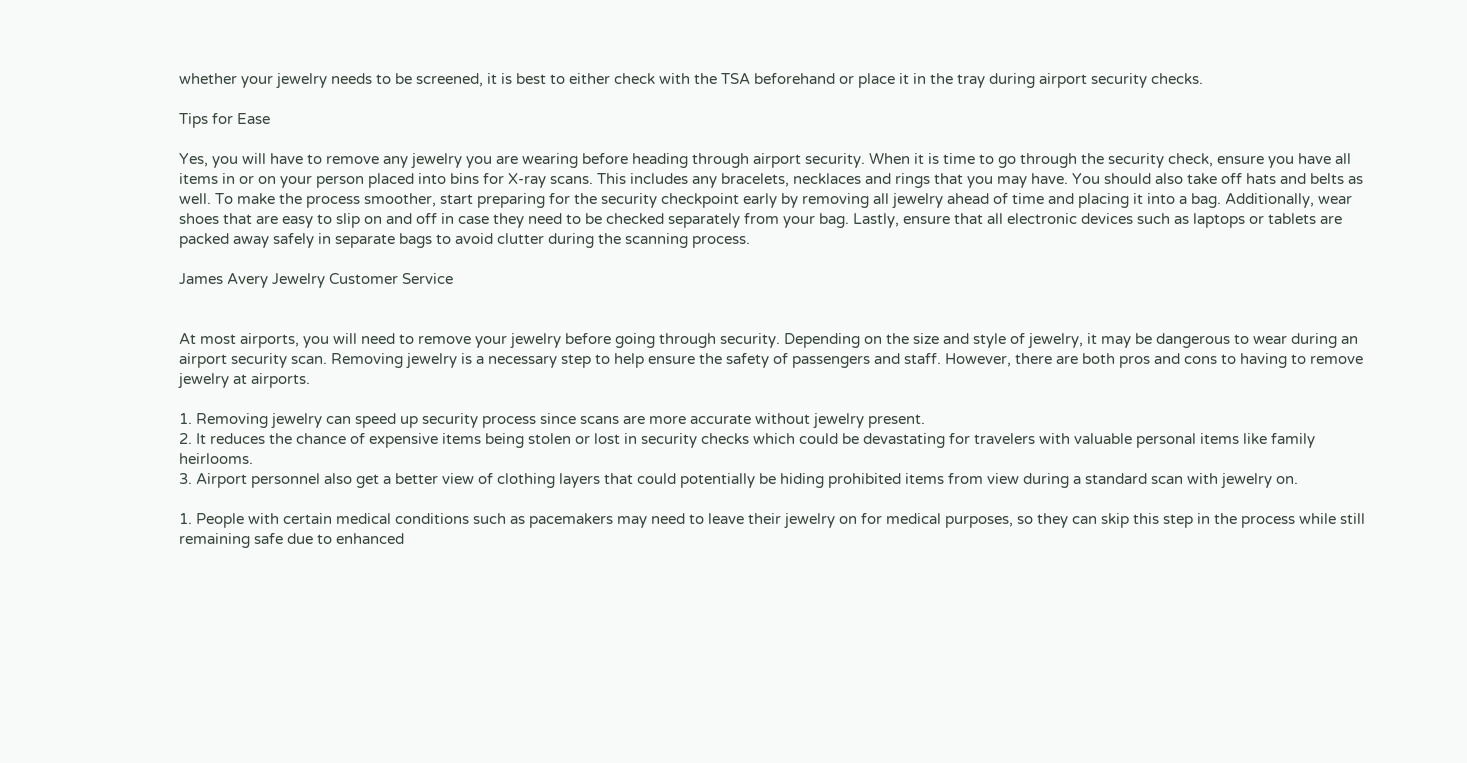whether your jewelry needs to be screened, it is best to either check with the TSA beforehand or place it in the tray during airport security checks.

Tips for Ease

Yes, you will have to remove any jewelry you are wearing before heading through airport security. When it is time to go through the security check, ensure you have all items in or on your person placed into bins for X-ray scans. This includes any bracelets, necklaces and rings that you may have. You should also take off hats and belts as well. To make the process smoother, start preparing for the security checkpoint early by removing all jewelry ahead of time and placing it into a bag. Additionally, wear shoes that are easy to slip on and off in case they need to be checked separately from your bag. Lastly, ensure that all electronic devices such as laptops or tablets are packed away safely in separate bags to avoid clutter during the scanning process.

James Avery Jewelry Customer Service


At most airports, you will need to remove your jewelry before going through security. Depending on the size and style of jewelry, it may be dangerous to wear during an airport security scan. Removing jewelry is a necessary step to help ensure the safety of passengers and staff. However, there are both pros and cons to having to remove jewelry at airports.

1. Removing jewelry can speed up security process since scans are more accurate without jewelry present.
2. It reduces the chance of expensive items being stolen or lost in security checks which could be devastating for travelers with valuable personal items like family heirlooms.
3. Airport personnel also get a better view of clothing layers that could potentially be hiding prohibited items from view during a standard scan with jewelry on.

1. People with certain medical conditions such as pacemakers may need to leave their jewelry on for medical purposes, so they can skip this step in the process while still remaining safe due to enhanced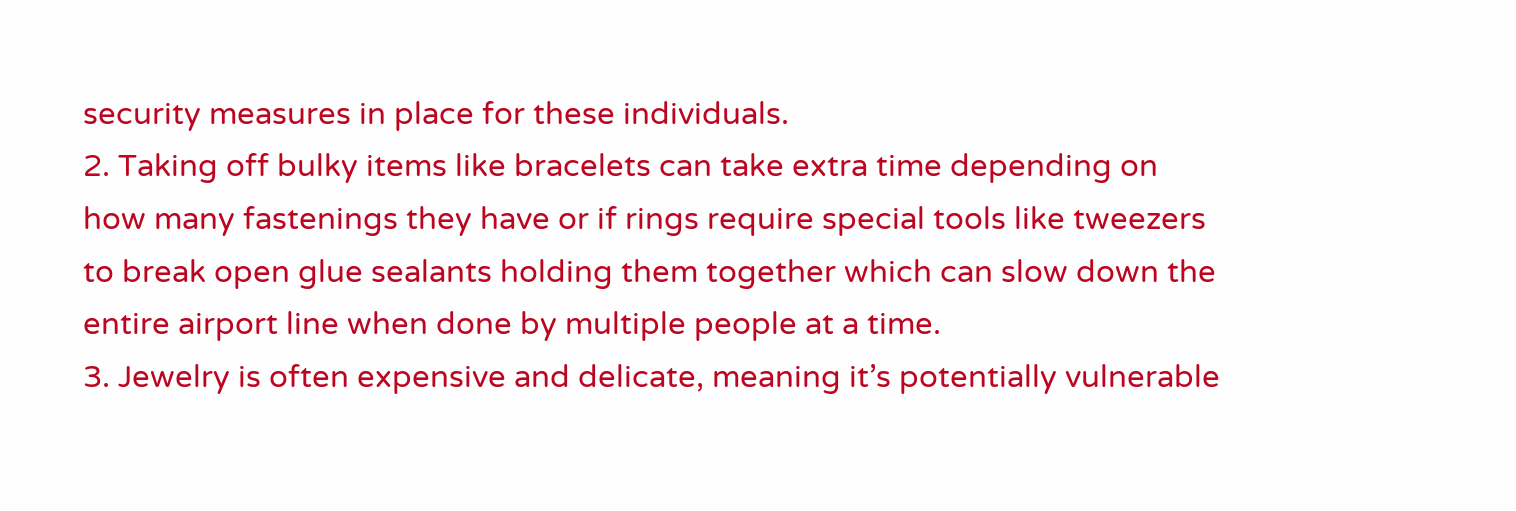security measures in place for these individuals.
2. Taking off bulky items like bracelets can take extra time depending on how many fastenings they have or if rings require special tools like tweezers to break open glue sealants holding them together which can slow down the entire airport line when done by multiple people at a time.
3. Jewelry is often expensive and delicate, meaning it’s potentially vulnerable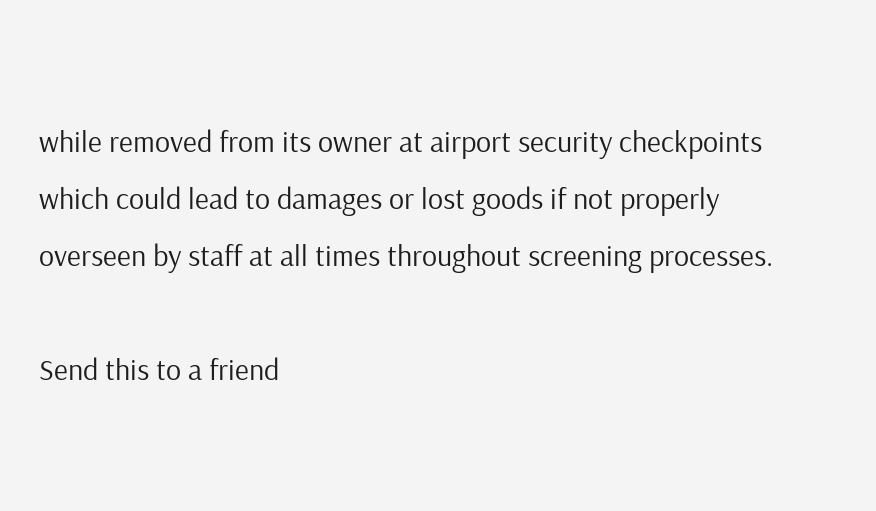while removed from its owner at airport security checkpoints which could lead to damages or lost goods if not properly overseen by staff at all times throughout screening processes.

Send this to a friend